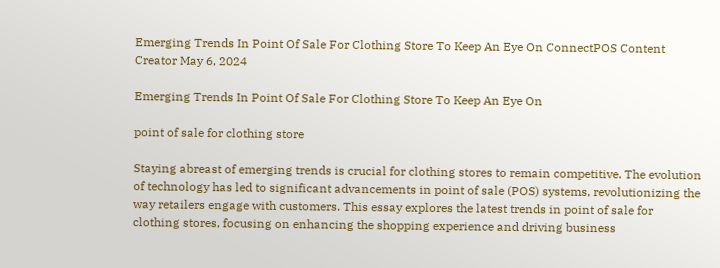Emerging Trends In Point Of Sale For Clothing Store To Keep An Eye On ConnectPOS Content Creator May 6, 2024

Emerging Trends In Point Of Sale For Clothing Store To Keep An Eye On

point of sale for clothing store

Staying abreast of emerging trends is crucial for clothing stores to remain competitive. The evolution of technology has led to significant advancements in point of sale (POS) systems, revolutionizing the way retailers engage with customers. This essay explores the latest trends in point of sale for clothing stores, focusing on enhancing the shopping experience and driving business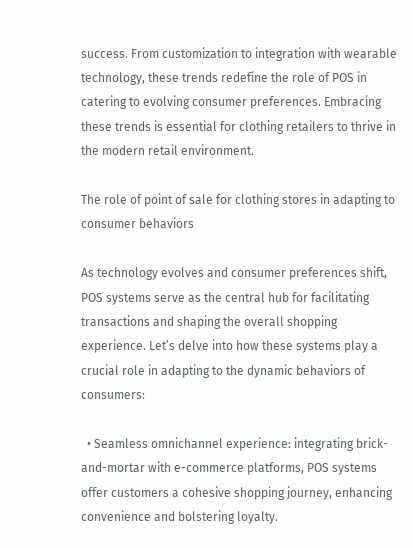success. From customization to integration with wearable technology, these trends redefine the role of POS in catering to evolving consumer preferences. Embracing these trends is essential for clothing retailers to thrive in the modern retail environment.

The role of point of sale for clothing stores in adapting to consumer behaviors

As technology evolves and consumer preferences shift, POS systems serve as the central hub for facilitating transactions and shaping the overall shopping experience. Let’s delve into how these systems play a crucial role in adapting to the dynamic behaviors of consumers:

  • Seamless omnichannel experience: integrating brick-and-mortar with e-commerce platforms, POS systems offer customers a cohesive shopping journey, enhancing convenience and bolstering loyalty.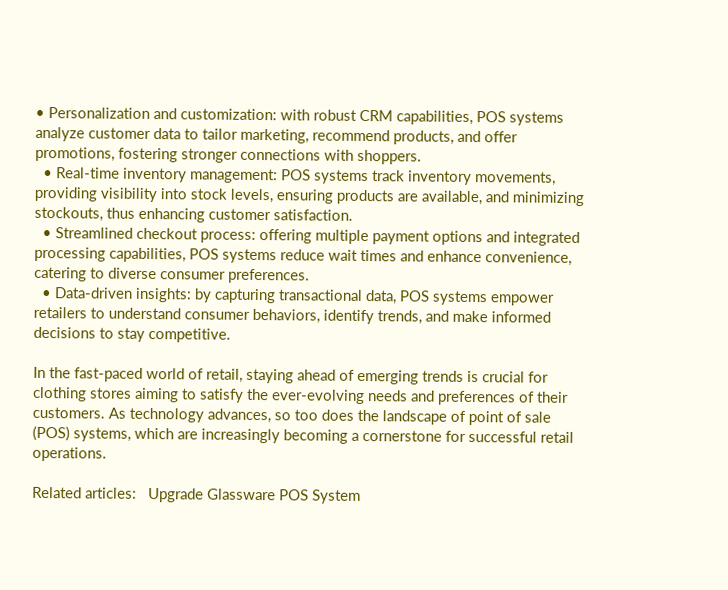• Personalization and customization: with robust CRM capabilities, POS systems analyze customer data to tailor marketing, recommend products, and offer promotions, fostering stronger connections with shoppers.
  • Real-time inventory management: POS systems track inventory movements, providing visibility into stock levels, ensuring products are available, and minimizing stockouts, thus enhancing customer satisfaction.
  • Streamlined checkout process: offering multiple payment options and integrated processing capabilities, POS systems reduce wait times and enhance convenience, catering to diverse consumer preferences.
  • Data-driven insights: by capturing transactional data, POS systems empower retailers to understand consumer behaviors, identify trends, and make informed decisions to stay competitive.

In the fast-paced world of retail, staying ahead of emerging trends is crucial for clothing stores aiming to satisfy the ever-evolving needs and preferences of their customers. As technology advances, so too does the landscape of point of sale (POS) systems, which are increasingly becoming a cornerstone for successful retail operations.

Related articles:   Upgrade Glassware POS System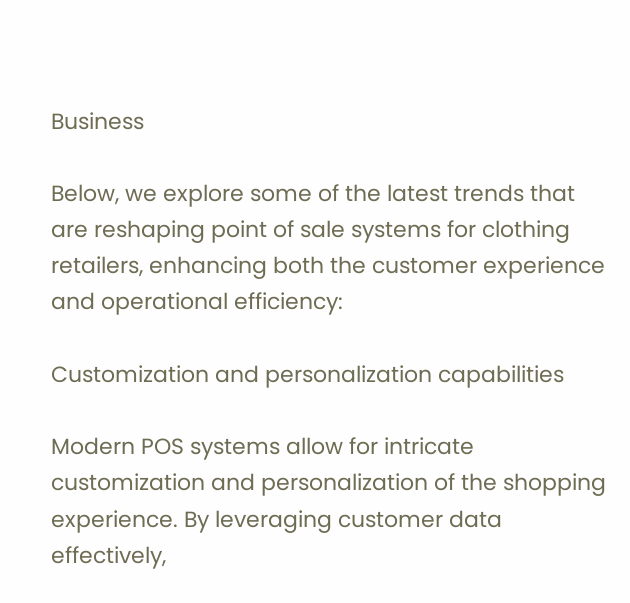Business

Below, we explore some of the latest trends that are reshaping point of sale systems for clothing retailers, enhancing both the customer experience and operational efficiency:

Customization and personalization capabilities

Modern POS systems allow for intricate customization and personalization of the shopping experience. By leveraging customer data effectively,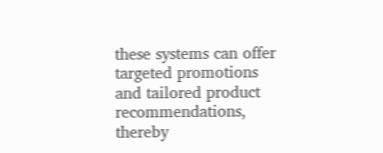these systems can offer targeted promotions and tailored product recommendations, thereby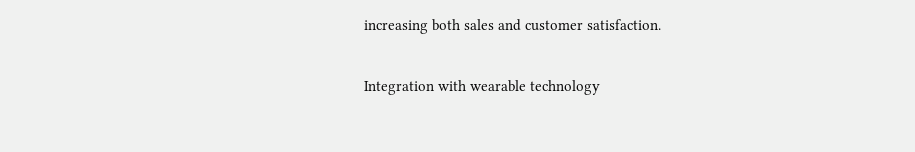increasing both sales and customer satisfaction.

Integration with wearable technology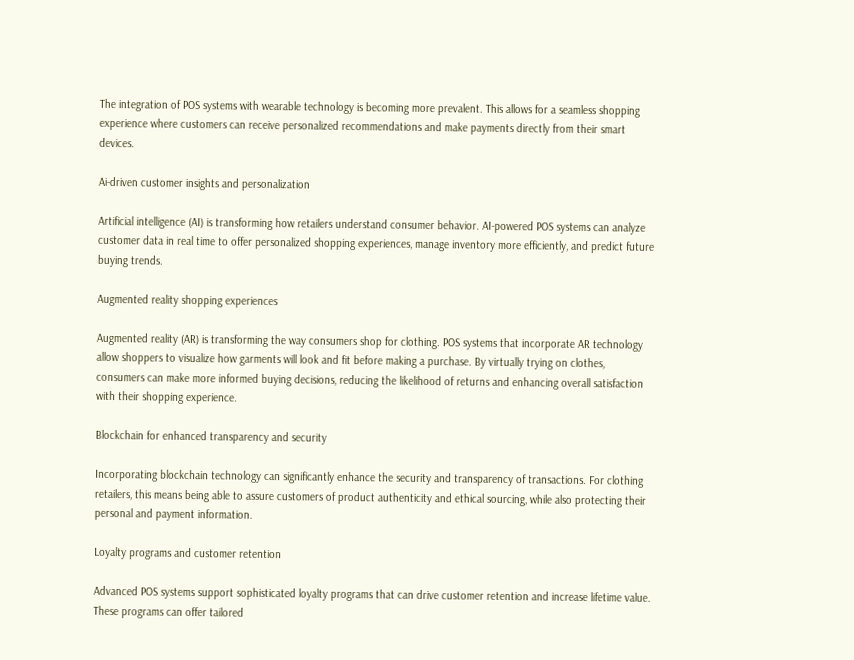The integration of POS systems with wearable technology is becoming more prevalent. This allows for a seamless shopping experience where customers can receive personalized recommendations and make payments directly from their smart devices.

Ai-driven customer insights and personalization

Artificial intelligence (AI) is transforming how retailers understand consumer behavior. AI-powered POS systems can analyze customer data in real time to offer personalized shopping experiences, manage inventory more efficiently, and predict future buying trends.

Augmented reality shopping experiences

Augmented reality (AR) is transforming the way consumers shop for clothing. POS systems that incorporate AR technology allow shoppers to visualize how garments will look and fit before making a purchase. By virtually trying on clothes, consumers can make more informed buying decisions, reducing the likelihood of returns and enhancing overall satisfaction with their shopping experience.

Blockchain for enhanced transparency and security

Incorporating blockchain technology can significantly enhance the security and transparency of transactions. For clothing retailers, this means being able to assure customers of product authenticity and ethical sourcing, while also protecting their personal and payment information.

Loyalty programs and customer retention

Advanced POS systems support sophisticated loyalty programs that can drive customer retention and increase lifetime value. These programs can offer tailored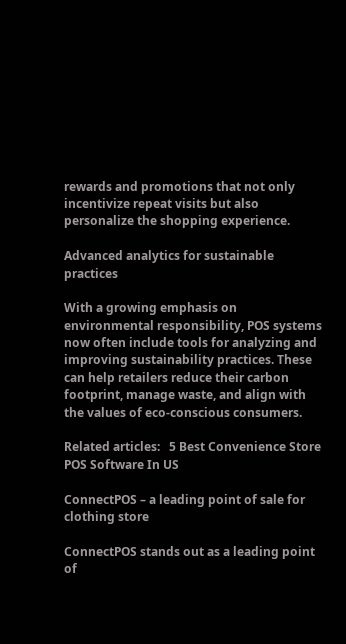rewards and promotions that not only incentivize repeat visits but also personalize the shopping experience.

Advanced analytics for sustainable practices

With a growing emphasis on environmental responsibility, POS systems now often include tools for analyzing and improving sustainability practices. These can help retailers reduce their carbon footprint, manage waste, and align with the values of eco-conscious consumers.

Related articles:   5 Best Convenience Store POS Software In US

ConnectPOS – a leading point of sale for clothing store

ConnectPOS stands out as a leading point of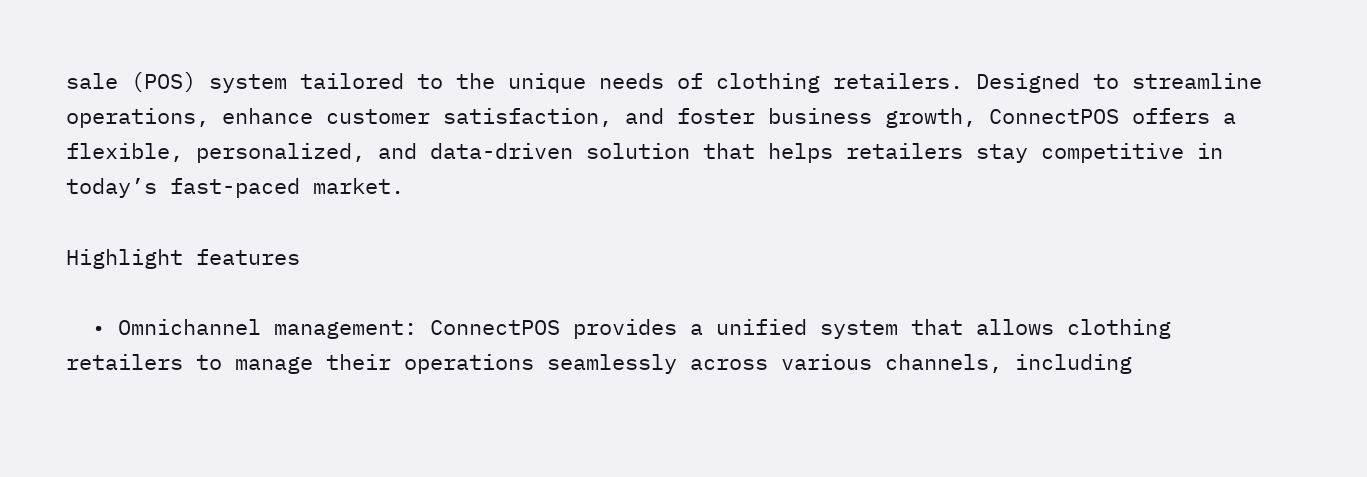sale (POS) system tailored to the unique needs of clothing retailers. Designed to streamline operations, enhance customer satisfaction, and foster business growth, ConnectPOS offers a flexible, personalized, and data-driven solution that helps retailers stay competitive in today’s fast-paced market.

Highlight features

  • Omnichannel management: ConnectPOS provides a unified system that allows clothing retailers to manage their operations seamlessly across various channels, including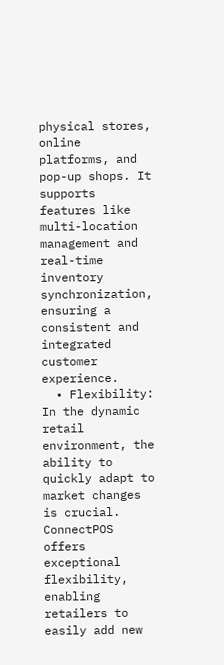physical stores, online platforms, and pop-up shops. It supports features like multi-location management and real-time inventory synchronization, ensuring a consistent and integrated customer experience.
  • Flexibility: In the dynamic retail environment, the ability to quickly adapt to market changes is crucial. ConnectPOS offers exceptional flexibility, enabling retailers to easily add new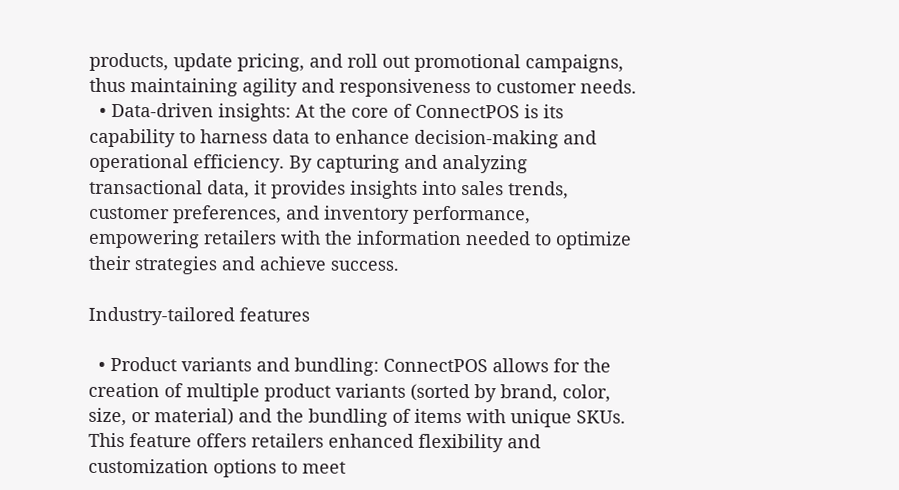products, update pricing, and roll out promotional campaigns, thus maintaining agility and responsiveness to customer needs.
  • Data-driven insights: At the core of ConnectPOS is its capability to harness data to enhance decision-making and operational efficiency. By capturing and analyzing transactional data, it provides insights into sales trends, customer preferences, and inventory performance, empowering retailers with the information needed to optimize their strategies and achieve success.

Industry-tailored features

  • Product variants and bundling: ConnectPOS allows for the creation of multiple product variants (sorted by brand, color, size, or material) and the bundling of items with unique SKUs. This feature offers retailers enhanced flexibility and customization options to meet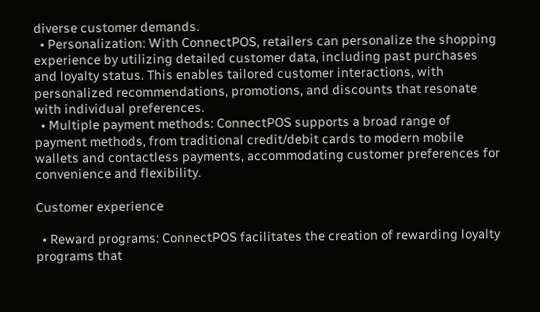diverse customer demands.
  • Personalization: With ConnectPOS, retailers can personalize the shopping experience by utilizing detailed customer data, including past purchases and loyalty status. This enables tailored customer interactions, with personalized recommendations, promotions, and discounts that resonate with individual preferences.
  • Multiple payment methods: ConnectPOS supports a broad range of payment methods, from traditional credit/debit cards to modern mobile wallets and contactless payments, accommodating customer preferences for convenience and flexibility.

Customer experience

  • Reward programs: ConnectPOS facilitates the creation of rewarding loyalty programs that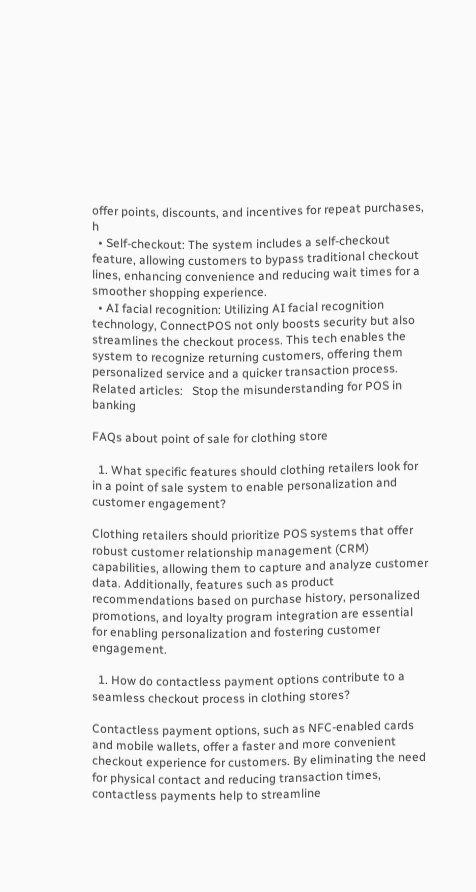offer points, discounts, and incentives for repeat purchases, h
  • Self-checkout: The system includes a self-checkout feature, allowing customers to bypass traditional checkout lines, enhancing convenience and reducing wait times for a smoother shopping experience.
  • AI facial recognition: Utilizing AI facial recognition technology, ConnectPOS not only boosts security but also streamlines the checkout process. This tech enables the system to recognize returning customers, offering them personalized service and a quicker transaction process.
Related articles:   Stop the misunderstanding for POS in banking

FAQs about point of sale for clothing store

  1. What specific features should clothing retailers look for in a point of sale system to enable personalization and customer engagement?

Clothing retailers should prioritize POS systems that offer robust customer relationship management (CRM) capabilities, allowing them to capture and analyze customer data. Additionally, features such as product recommendations based on purchase history, personalized promotions, and loyalty program integration are essential for enabling personalization and fostering customer engagement.

  1. How do contactless payment options contribute to a seamless checkout process in clothing stores?

Contactless payment options, such as NFC-enabled cards and mobile wallets, offer a faster and more convenient checkout experience for customers. By eliminating the need for physical contact and reducing transaction times, contactless payments help to streamline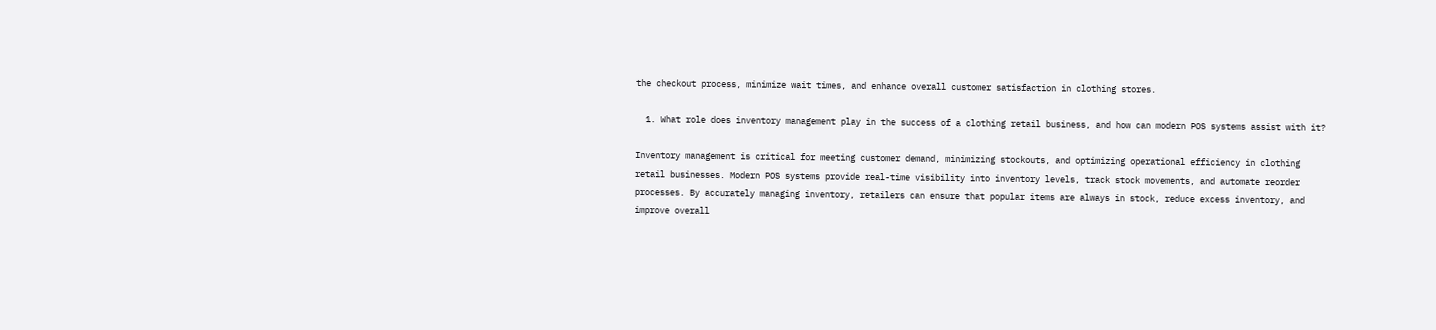the checkout process, minimize wait times, and enhance overall customer satisfaction in clothing stores.

  1. What role does inventory management play in the success of a clothing retail business, and how can modern POS systems assist with it?

Inventory management is critical for meeting customer demand, minimizing stockouts, and optimizing operational efficiency in clothing retail businesses. Modern POS systems provide real-time visibility into inventory levels, track stock movements, and automate reorder processes. By accurately managing inventory, retailers can ensure that popular items are always in stock, reduce excess inventory, and improve overall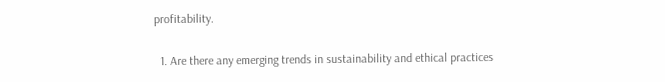profitability.

  1. Are there any emerging trends in sustainability and ethical practices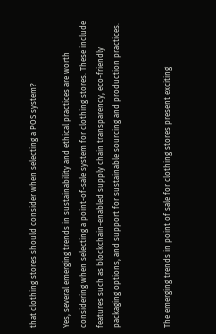that clothing stores should consider when selecting a POS system?

Yes, several emerging trends in sustainability and ethical practices are worth considering when selecting a point-of-sale system for clothing stores. These include features such as blockchain-enabled supply chain transparency, eco-friendly packaging options, and support for sustainable sourcing and production practices.


The emerging trends in point of sale for clothing stores present exciting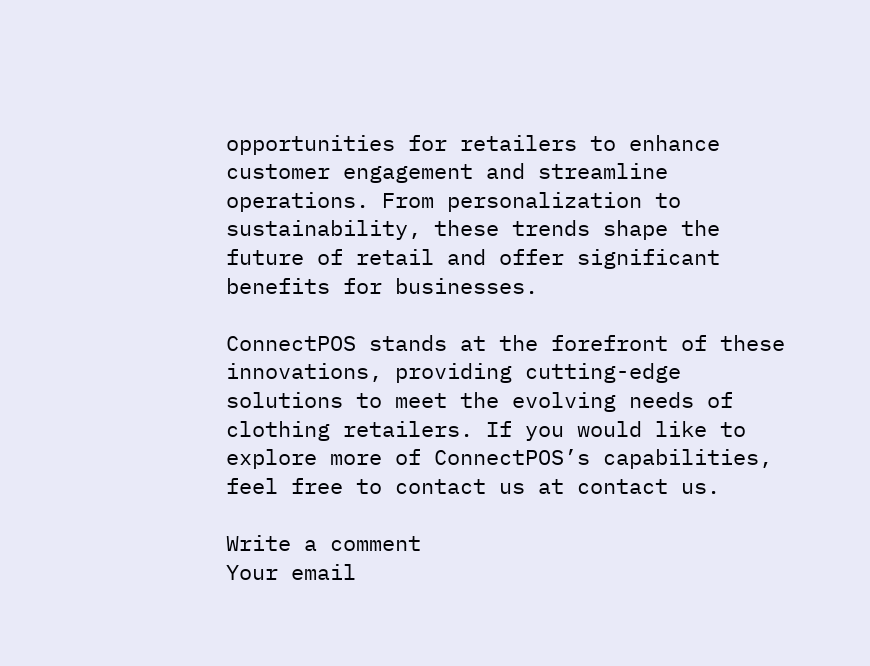opportunities for retailers to enhance customer engagement and streamline operations. From personalization to sustainability, these trends shape the future of retail and offer significant benefits for businesses.

ConnectPOS stands at the forefront of these innovations, providing cutting-edge solutions to meet the evolving needs of clothing retailers. If you would like to explore more of ConnectPOS’s capabilities, feel free to contact us at contact us.

Write a comment
Your email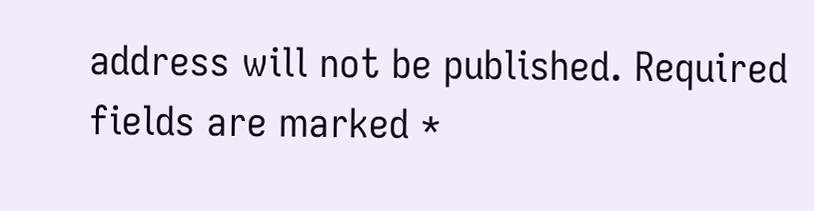address will not be published. Required fields are marked *